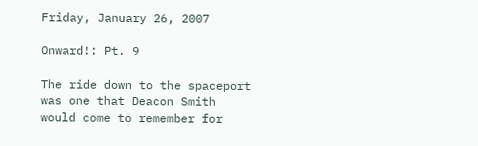Friday, January 26, 2007

Onward!: Pt. 9

The ride down to the spaceport was one that Deacon Smith would come to remember for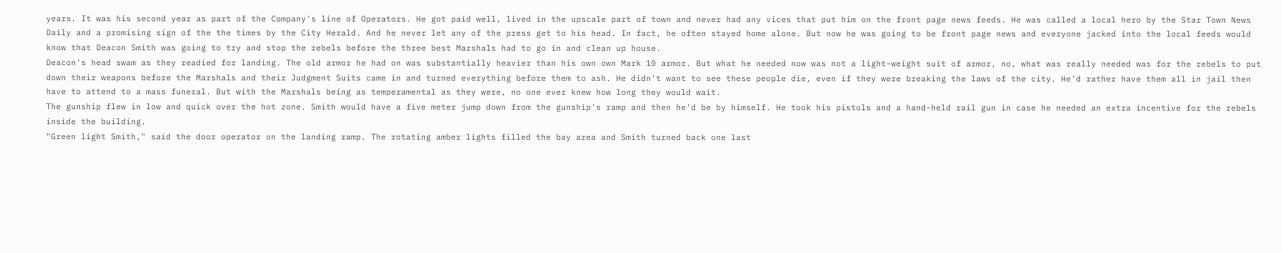years. It was his second year as part of the Company's line of Operators. He got paid well, lived in the upscale part of town and never had any vices that put him on the front page news feeds. He was called a local hero by the Star Town News Daily and a promising sign of the the times by the City Herald. And he never let any of the press get to his head. In fact, he often stayed home alone. But now he was going to be front page news and everyone jacked into the local feeds would know that Deacon Smith was going to try and stop the rebels before the three best Marshals had to go in and clean up house.
Deacon's head swam as they readied for landing. The old armor he had on was substantially heavier than his own own Mark 10 armor. But what he needed now was not a light-weight suit of armor, no, what was really needed was for the rebels to put down their weapons before the Marshals and their Judgment Suits came in and turned everything before them to ash. He didn't want to see these people die, even if they were breaking the laws of the city. He'd rather have them all in jail then have to attend to a mass funeral. But with the Marshals being as temperamental as they were, no one ever knew how long they would wait.
The gunship flew in low and quick over the hot zone. Smith would have a five meter jump down from the gunship's ramp and then he'd be by himself. He took his pistols and a hand-held rail gun in case he needed an extra incentive for the rebels inside the building.
"Green light Smith," said the door operator on the landing ramp. The rotating amber lights filled the bay area and Smith turned back one last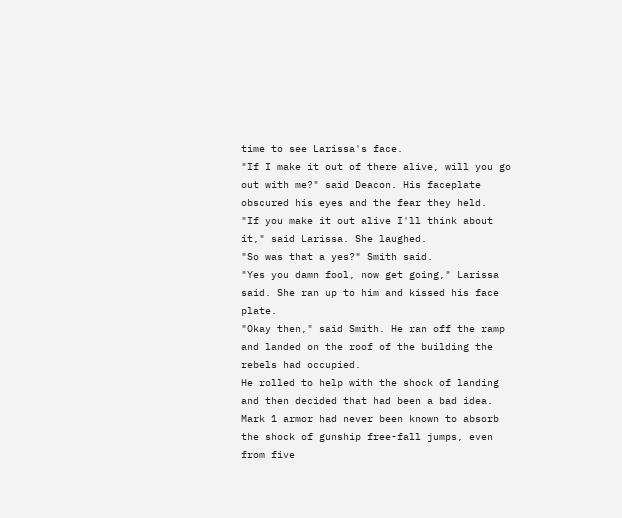time to see Larissa's face.
"If I make it out of there alive, will you go out with me?" said Deacon. His faceplate obscured his eyes and the fear they held.
"If you make it out alive I'll think about it," said Larissa. She laughed.
"So was that a yes?" Smith said.
"Yes you damn fool, now get going," Larissa said. She ran up to him and kissed his face plate.
"Okay then," said Smith. He ran off the ramp and landed on the roof of the building the rebels had occupied.
He rolled to help with the shock of landing and then decided that had been a bad idea. Mark 1 armor had never been known to absorb the shock of gunship free-fall jumps, even from five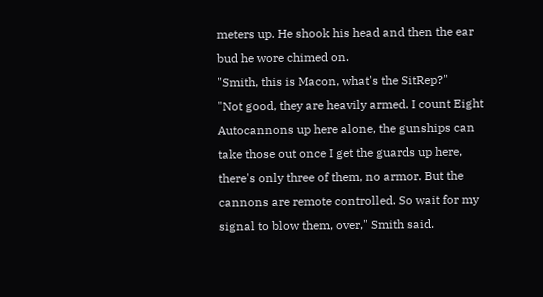meters up. He shook his head and then the ear bud he wore chimed on.
"Smith, this is Macon, what's the SitRep?"
"Not good, they are heavily armed. I count Eight Autocannons up here alone, the gunships can take those out once I get the guards up here, there's only three of them, no armor. But the cannons are remote controlled. So wait for my signal to blow them, over," Smith said.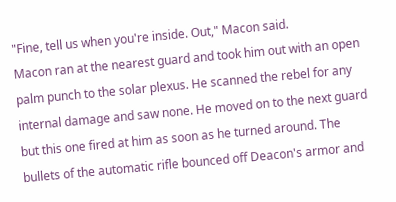"Fine, tell us when you're inside. Out," Macon said.
Macon ran at the nearest guard and took him out with an open palm punch to the solar plexus. He scanned the rebel for any internal damage and saw none. He moved on to the next guard but this one fired at him as soon as he turned around. The bullets of the automatic rifle bounced off Deacon's armor and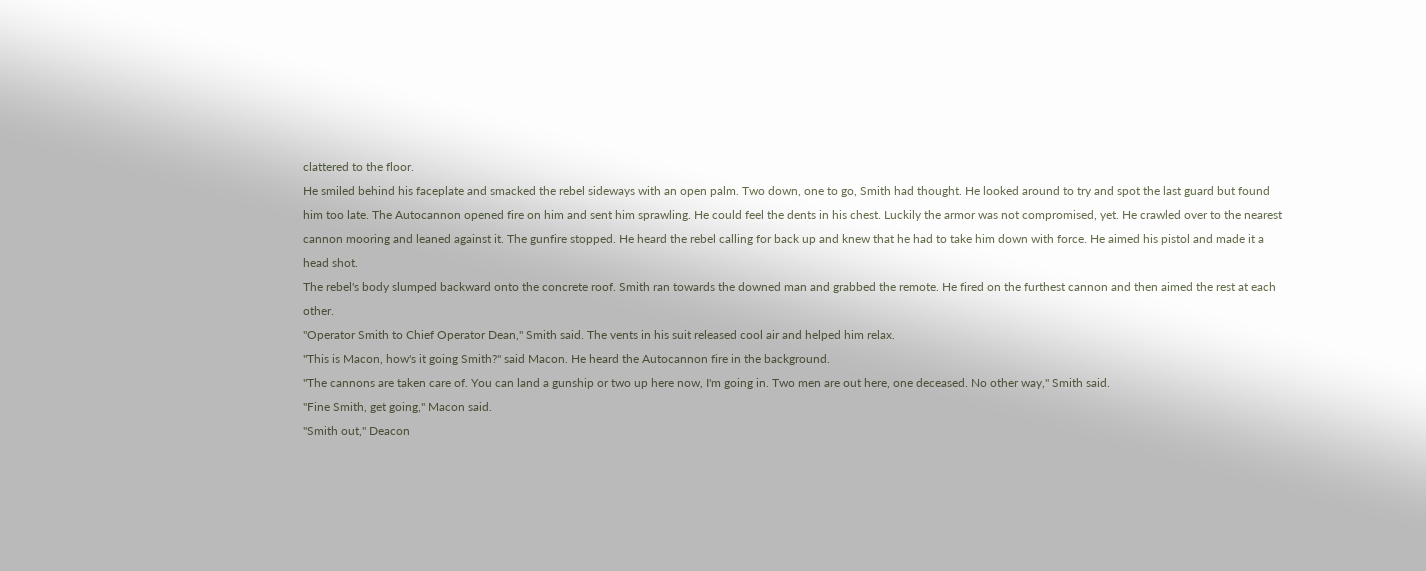clattered to the floor.
He smiled behind his faceplate and smacked the rebel sideways with an open palm. Two down, one to go, Smith had thought. He looked around to try and spot the last guard but found him too late. The Autocannon opened fire on him and sent him sprawling. He could feel the dents in his chest. Luckily the armor was not compromised, yet. He crawled over to the nearest cannon mooring and leaned against it. The gunfire stopped. He heard the rebel calling for back up and knew that he had to take him down with force. He aimed his pistol and made it a head shot.
The rebel's body slumped backward onto the concrete roof. Smith ran towards the downed man and grabbed the remote. He fired on the furthest cannon and then aimed the rest at each other.
"Operator Smith to Chief Operator Dean," Smith said. The vents in his suit released cool air and helped him relax.
"This is Macon, how's it going Smith?" said Macon. He heard the Autocannon fire in the background.
"The cannons are taken care of. You can land a gunship or two up here now, I'm going in. Two men are out here, one deceased. No other way," Smith said.
"Fine Smith, get going," Macon said.
"Smith out," Deacon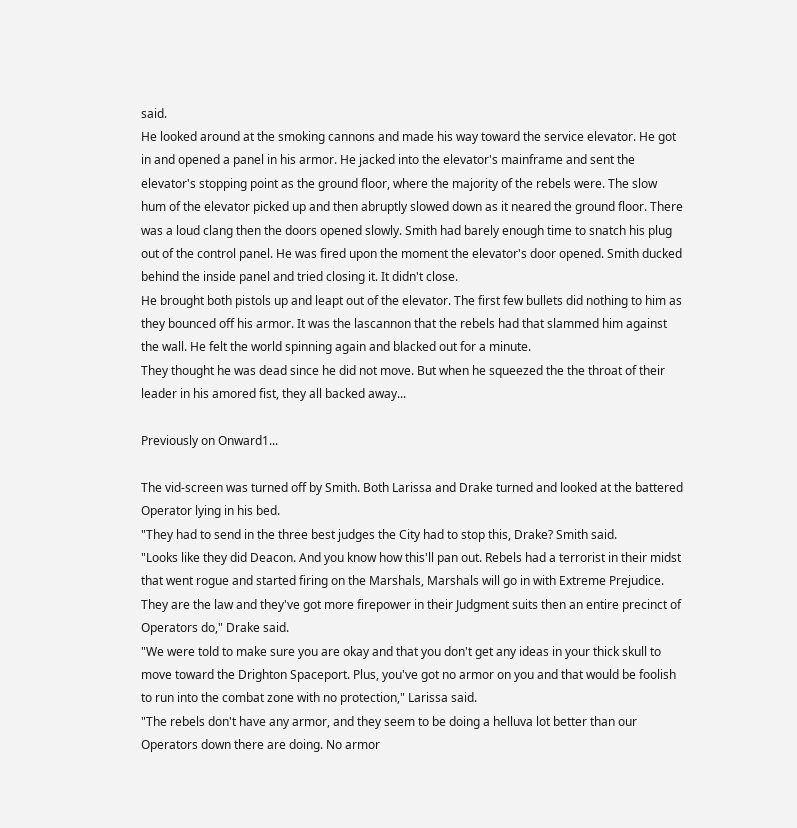said.
He looked around at the smoking cannons and made his way toward the service elevator. He got in and opened a panel in his armor. He jacked into the elevator's mainframe and sent the elevator's stopping point as the ground floor, where the majority of the rebels were. The slow hum of the elevator picked up and then abruptly slowed down as it neared the ground floor. There was a loud clang then the doors opened slowly. Smith had barely enough time to snatch his plug out of the control panel. He was fired upon the moment the elevator's door opened. Smith ducked behind the inside panel and tried closing it. It didn't close.
He brought both pistols up and leapt out of the elevator. The first few bullets did nothing to him as they bounced off his armor. It was the lascannon that the rebels had that slammed him against the wall. He felt the world spinning again and blacked out for a minute.
They thought he was dead since he did not move. But when he squeezed the the throat of their leader in his amored fist, they all backed away...

Previously on Onward1...

The vid-screen was turned off by Smith. Both Larissa and Drake turned and looked at the battered Operator lying in his bed.
"They had to send in the three best judges the City had to stop this, Drake? Smith said.
"Looks like they did Deacon. And you know how this'll pan out. Rebels had a terrorist in their midst that went rogue and started firing on the Marshals, Marshals will go in with Extreme Prejudice. They are the law and they've got more firepower in their Judgment suits then an entire precinct of Operators do," Drake said.
"We were told to make sure you are okay and that you don't get any ideas in your thick skull to move toward the Drighton Spaceport. Plus, you've got no armor on you and that would be foolish to run into the combat zone with no protection," Larissa said.
"The rebels don't have any armor, and they seem to be doing a helluva lot better than our Operators down there are doing. No armor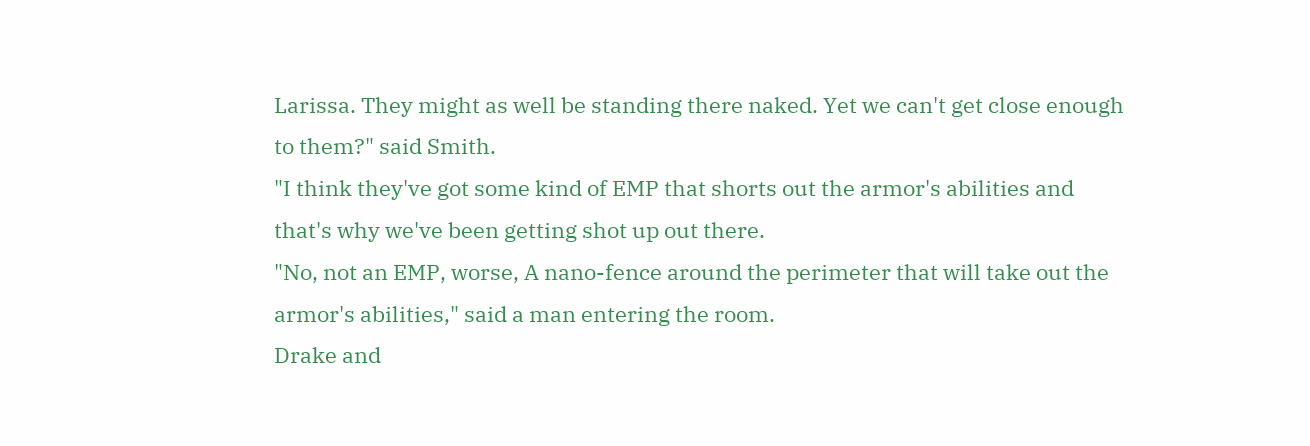Larissa. They might as well be standing there naked. Yet we can't get close enough to them?" said Smith.
"I think they've got some kind of EMP that shorts out the armor's abilities and that's why we've been getting shot up out there.
"No, not an EMP, worse, A nano-fence around the perimeter that will take out the armor's abilities," said a man entering the room.
Drake and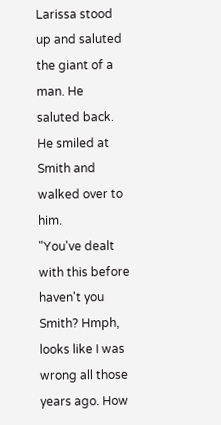Larissa stood up and saluted the giant of a man. He saluted back. He smiled at Smith and walked over to him.
"You've dealt with this before haven't you Smith? Hmph, looks like I was wrong all those years ago. How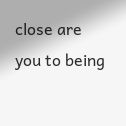close are you to being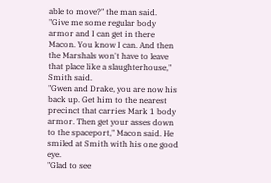able to move?" the man said.
"Give me some regular body armor and I can get in there Macon. You know I can. And then the Marshals won't have to leave that place like a slaughterhouse," Smith said.
"Gwen and Drake, you are now his back up. Get him to the nearest precinct that carries Mark 1 body armor. Then get your asses down to the spaceport," Macon said. He smiled at Smith with his one good eye.
"Glad to see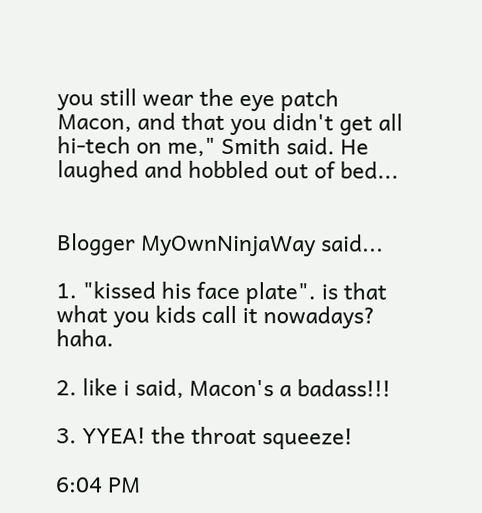you still wear the eye patch Macon, and that you didn't get all hi-tech on me," Smith said. He laughed and hobbled out of bed...


Blogger MyOwnNinjaWay said...

1. "kissed his face plate". is that what you kids call it nowadays? haha.

2. like i said, Macon's a badass!!!

3. YYEA! the throat squeeze!

6:04 PM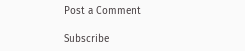Post a Comment

Subscribe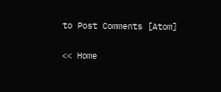to Post Comments [Atom]

<< Home